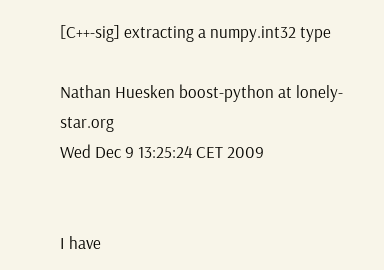[C++-sig] extracting a numpy.int32 type

Nathan Huesken boost-python at lonely-star.org
Wed Dec 9 13:25:24 CET 2009


I have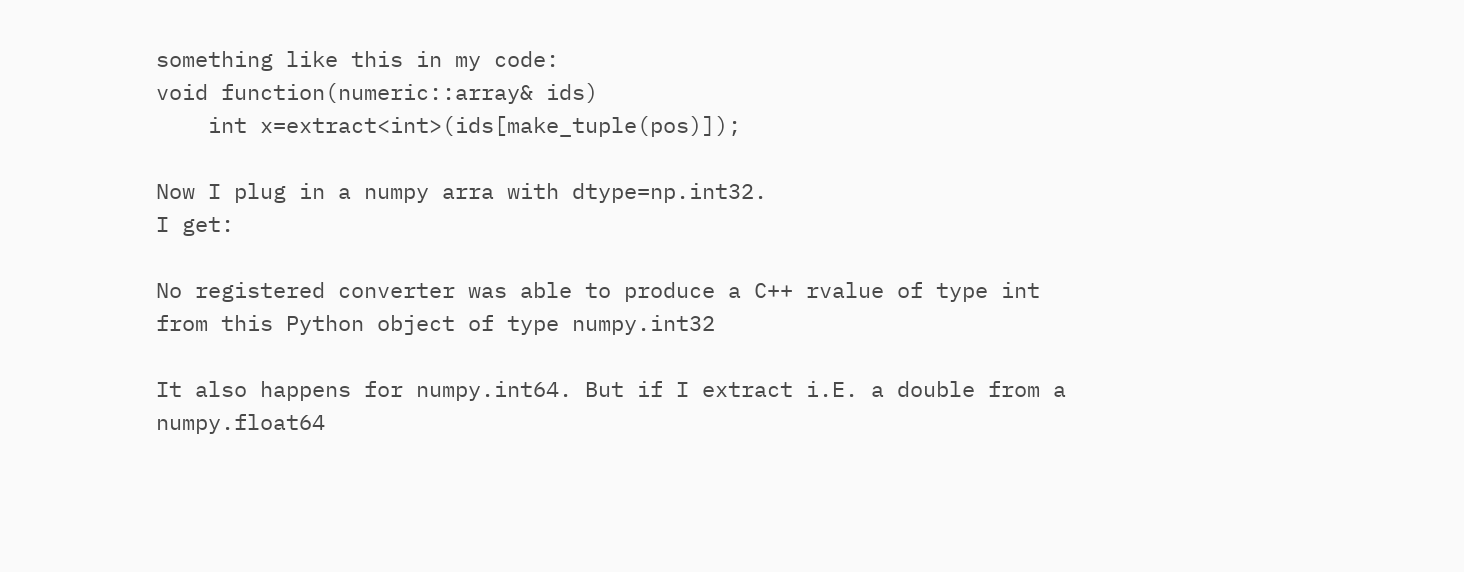something like this in my code:
void function(numeric::array& ids)
    int x=extract<int>(ids[make_tuple(pos)]);

Now I plug in a numpy arra with dtype=np.int32.
I get:

No registered converter was able to produce a C++ rvalue of type int
from this Python object of type numpy.int32

It also happens for numpy.int64. But if I extract i.E. a double from a
numpy.float64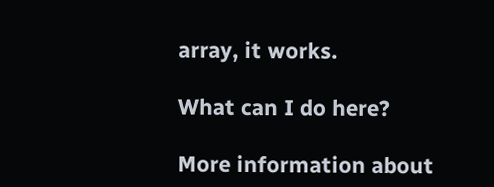array, it works.

What can I do here?

More information about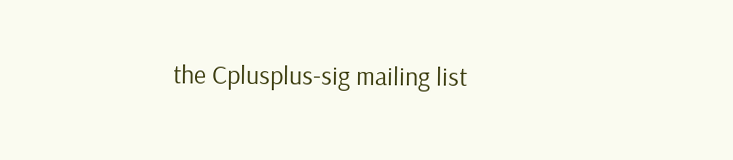the Cplusplus-sig mailing list